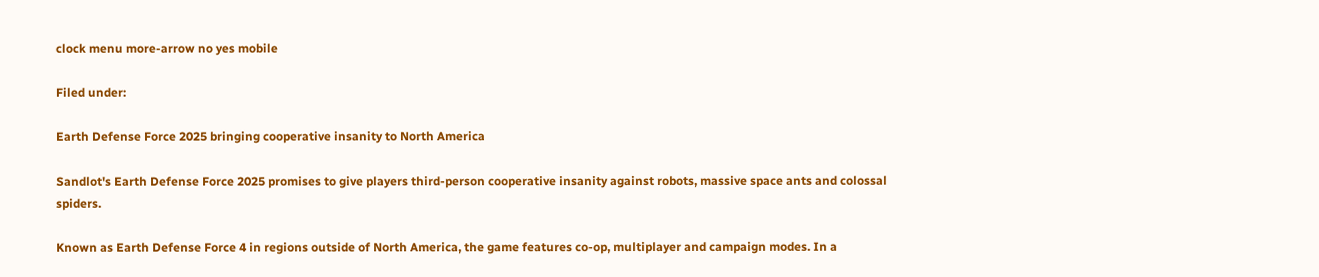clock menu more-arrow no yes mobile

Filed under:

Earth Defense Force 2025 bringing cooperative insanity to North America

Sandlot's Earth Defense Force 2025 promises to give players third-person cooperative insanity against robots, massive space ants and colossal spiders.

Known as Earth Defense Force 4 in regions outside of North America, the game features co-op, multiplayer and campaign modes. In a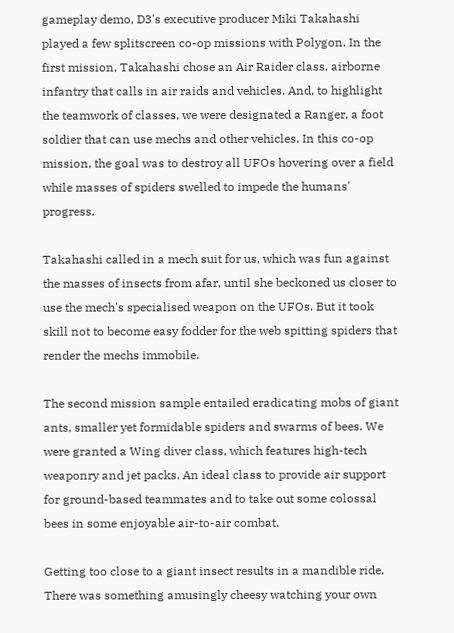gameplay demo, D3's executive producer Miki Takahashi played a few splitscreen co-op missions with Polygon. In the first mission, Takahashi chose an Air Raider class, airborne infantry that calls in air raids and vehicles. And, to highlight the teamwork of classes, we were designated a Ranger, a foot soldier that can use mechs and other vehicles. In this co-op mission, the goal was to destroy all UFOs hovering over a field while masses of spiders swelled to impede the humans' progress.

Takahashi called in a mech suit for us, which was fun against the masses of insects from afar, until she beckoned us closer to use the mech's specialised weapon on the UFOs. But it took skill not to become easy fodder for the web spitting spiders that render the mechs immobile.

The second mission sample entailed eradicating mobs of giant ants, smaller yet formidable spiders and swarms of bees. We were granted a Wing diver class, which features high-tech weaponry and jet packs. An ideal class to provide air support for ground-based teammates and to take out some colossal bees in some enjoyable air-to-air combat.

Getting too close to a giant insect results in a mandible ride. There was something amusingly cheesy watching your own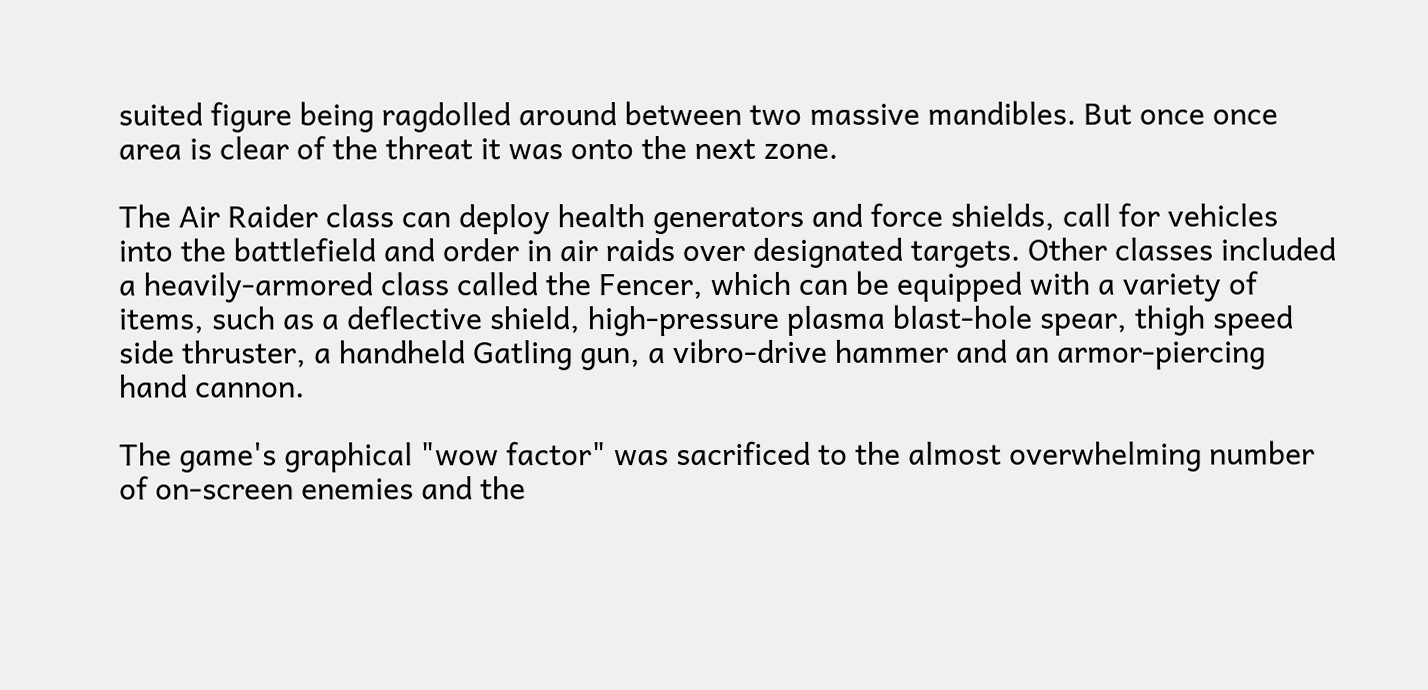suited figure being ragdolled around between two massive mandibles. But once once area is clear of the threat it was onto the next zone.

The Air Raider class can deploy health generators and force shields, call for vehicles into the battlefield and order in air raids over designated targets. Other classes included a heavily-armored class called the Fencer, which can be equipped with a variety of items, such as a deflective shield, high-pressure plasma blast-hole spear, thigh speed side thruster, a handheld Gatling gun, a vibro-drive hammer and an armor-piercing hand cannon.

The game's graphical "wow factor" was sacrificed to the almost overwhelming number of on-screen enemies and the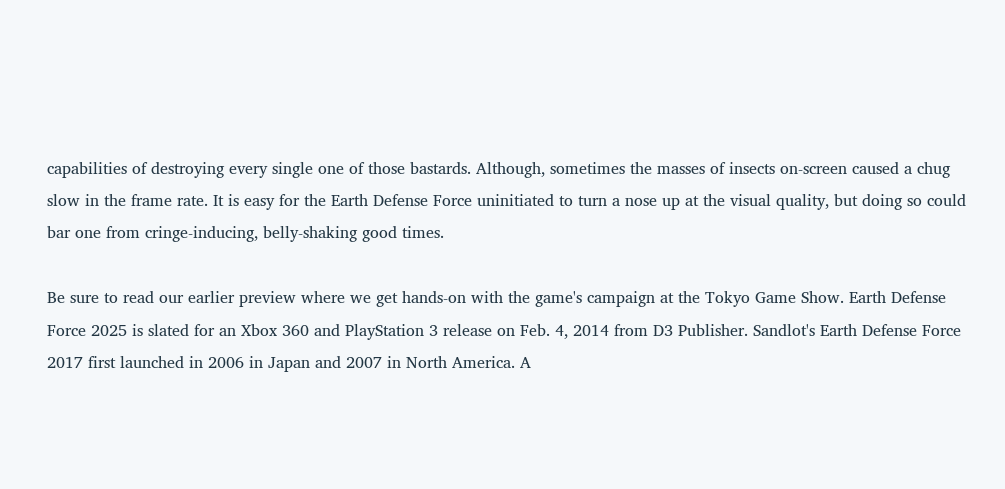capabilities of destroying every single one of those bastards. Although, sometimes the masses of insects on-screen caused a chug slow in the frame rate. It is easy for the Earth Defense Force uninitiated to turn a nose up at the visual quality, but doing so could bar one from cringe-inducing, belly-shaking good times.

Be sure to read our earlier preview where we get hands-on with the game's campaign at the Tokyo Game Show. Earth Defense Force 2025 is slated for an Xbox 360 and PlayStation 3 release on Feb. 4, 2014 from D3 Publisher. Sandlot's Earth Defense Force 2017 first launched in 2006 in Japan and 2007 in North America. A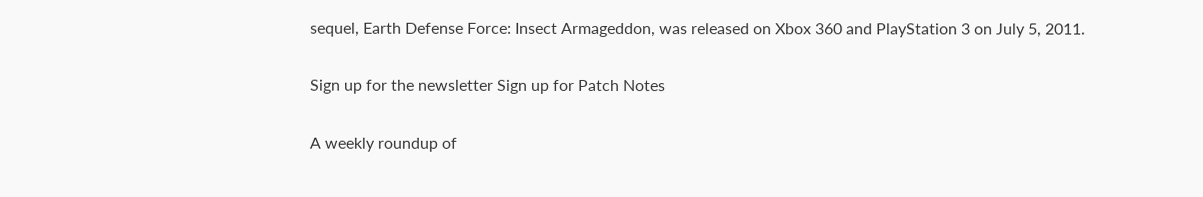sequel, Earth Defense Force: Insect Armageddon, was released on Xbox 360 and PlayStation 3 on July 5, 2011.

Sign up for the newsletter Sign up for Patch Notes

A weekly roundup of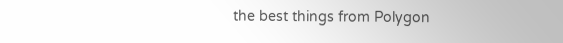the best things from Polygon